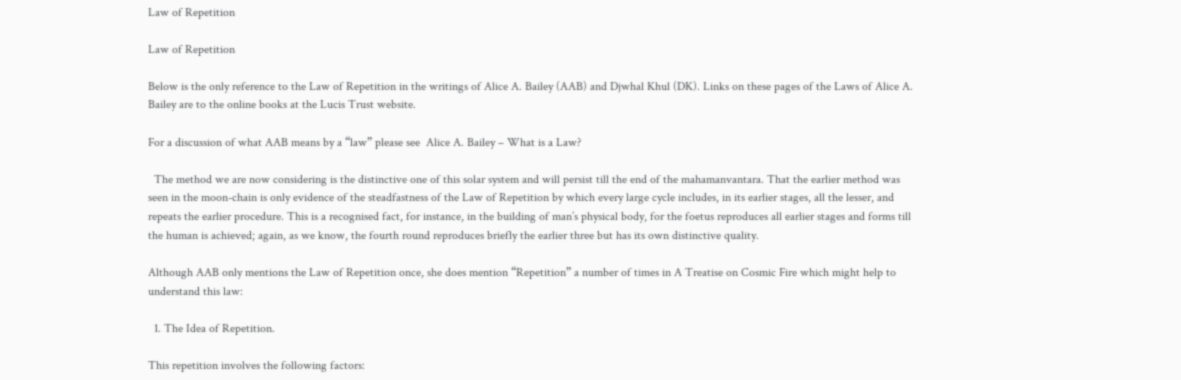Law of Repetition

Law of Repetition

Below is the only reference to the Law of Repetition in the writings of Alice A. Bailey (AAB) and Djwhal Khul (DK). Links on these pages of the Laws of Alice A. Bailey are to the online books at the Lucis Trust website.

For a discussion of what AAB means by a “law” please see  Alice A. Bailey – What is a Law?

  The method we are now considering is the distinctive one of this solar system and will persist till the end of the mahamanvantara. That the earlier method was seen in the moon-chain is only evidence of the steadfastness of the Law of Repetition by which every large cycle includes, in its earlier stages, all the lesser, and repeats the earlier procedure. This is a recognised fact, for instance, in the building of man’s physical body, for the foetus reproduces all earlier stages and forms till the human is achieved; again, as we know, the fourth round reproduces briefly the earlier three but has its own distinctive quality.

Although AAB only mentions the Law of Repetition once, she does mention “Repetition” a number of times in A Treatise on Cosmic Fire which might help to understand this law:

  1. The Idea of Repetition.

This repetition involves the following factors: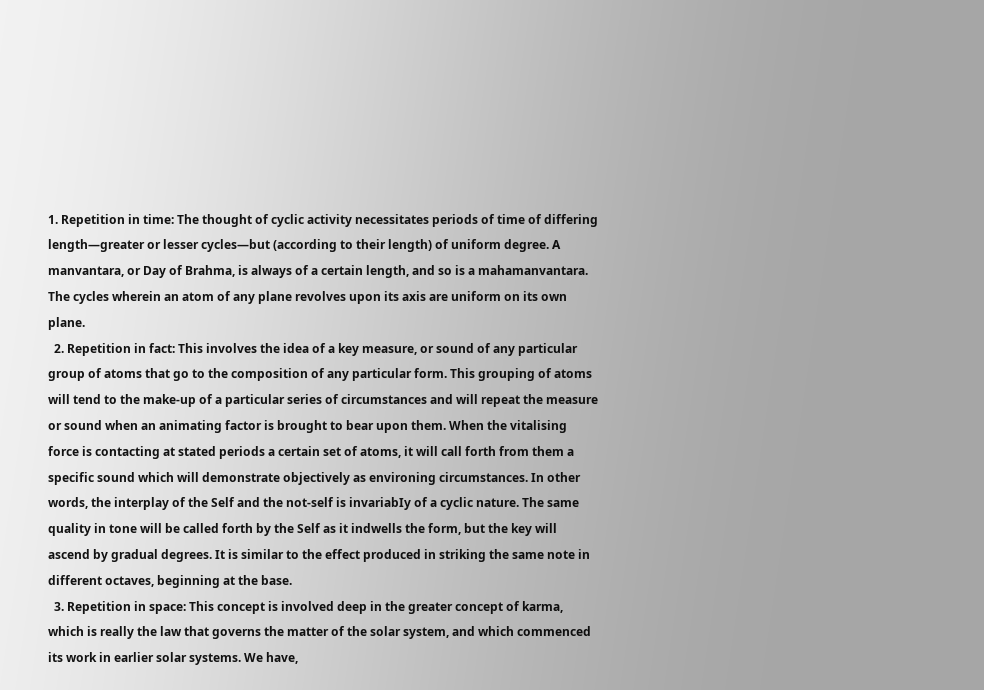1. Repetition in time: The thought of cyclic activity necessitates periods of time of differing length—greater or lesser cycles—but (according to their length) of uniform degree. A manvantara, or Day of Brahma, is always of a certain length, and so is a mahamanvantara. The cycles wherein an atom of any plane revolves upon its axis are uniform on its own plane.
  2. Repetition in fact: This involves the idea of a key measure, or sound of any particular group of atoms that go to the composition of any particular form. This grouping of atoms will tend to the make-up of a particular series of circumstances and will repeat the measure or sound when an animating factor is brought to bear upon them. When the vitalising force is contacting at stated periods a certain set of atoms, it will call forth from them a specific sound which will demonstrate objectively as environing circumstances. In other words, the interplay of the Self and the not-self is invariabIy of a cyclic nature. The same quality in tone will be called forth by the Self as it indwells the form, but the key will ascend by gradual degrees. It is similar to the effect produced in striking the same note in different octaves, beginning at the base.
  3. Repetition in space: This concept is involved deep in the greater concept of karma, which is really the law that governs the matter of the solar system, and which commenced its work in earlier solar systems. We have,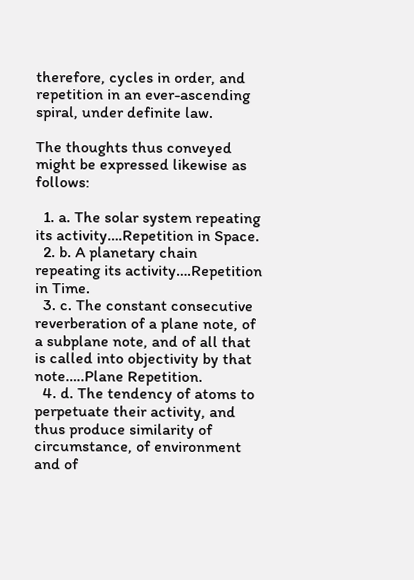therefore, cycles in order, and repetition in an ever-ascending spiral, under definite law.

The thoughts thus conveyed might be expressed likewise as follows:

  1. a. The solar system repeating its activity….Repetition in Space.
  2. b. A planetary chain repeating its activity….Repetition in Time.
  3. c. The constant consecutive reverberation of a plane note, of a subplane note, and of all that is called into objectivity by that note…..Plane Repetition.
  4. d. The tendency of atoms to perpetuate their activity, and thus produce similarity of circumstance, of environment and of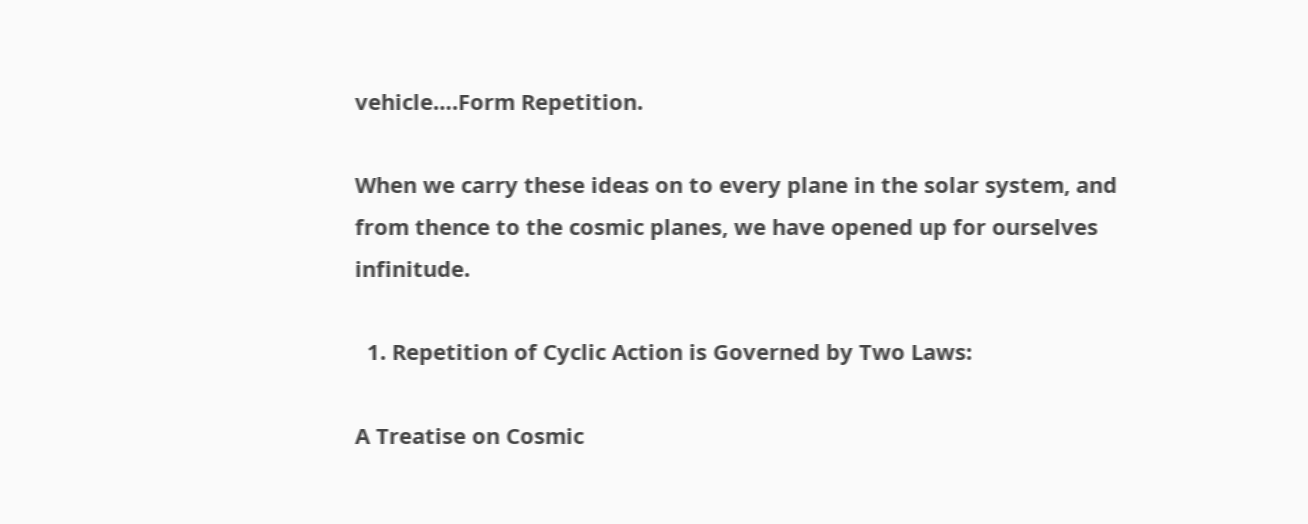vehicle….Form Repetition.

When we carry these ideas on to every plane in the solar system, and from thence to the cosmic planes, we have opened up for ourselves infinitude.

  1. Repetition of Cyclic Action is Governed by Two Laws:

A Treatise on Cosmic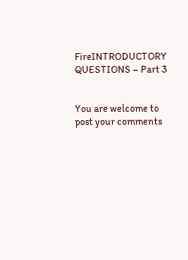FireINTRODUCTORY QUESTIONS – Part 3


You are welcome to post your comments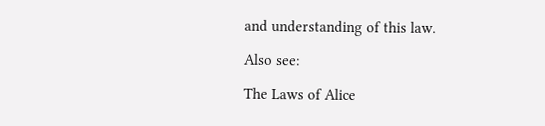and understanding of this law.

Also see:

The Laws of Alice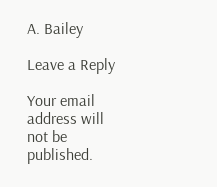A. Bailey

Leave a Reply

Your email address will not be published.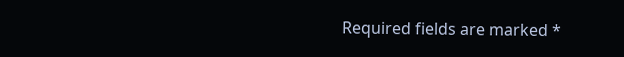Required fields are marked *